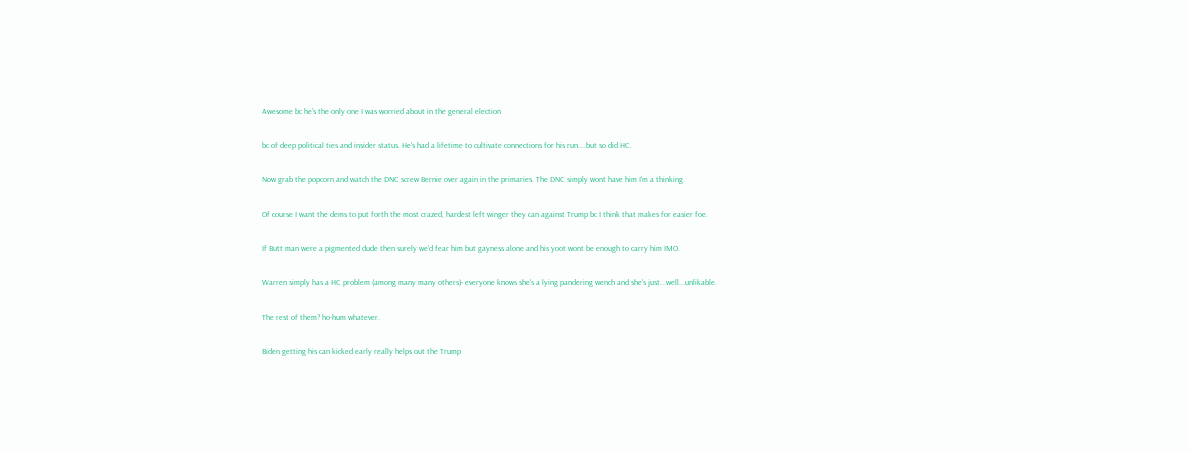Awesome bc he's the only one I was worried about in the general election

bc of deep political ties and insider status. He's had a lifetime to cultivate connections for his run....but so did HC.

Now grab the popcorn and watch the DNC screw Bernie over again in the primaries. The DNC simply wont have him I'm a thinking.

Of course I want the dems to put forth the most crazed, hardest left winger they can against Trump bc I think that makes for easier foe.

If Butt man were a pigmented dude then surely we'd fear him but gayness alone and his yoot wont be enough to carry him IMO.

Warren simply has a HC problem (among many many others)- everyone knows she's a lying pandering wench and she's just...well...unlikable.

The rest of them? ho-hum whatever.

Biden getting his can kicked early really helps out the Trump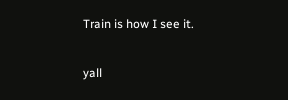Train is how I see it.

yall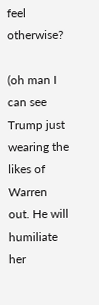feel otherwise?

(oh man I can see Trump just wearing the likes of Warren out. He will humiliate her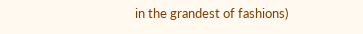in the grandest of fashions)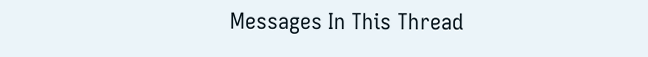Messages In This Thread